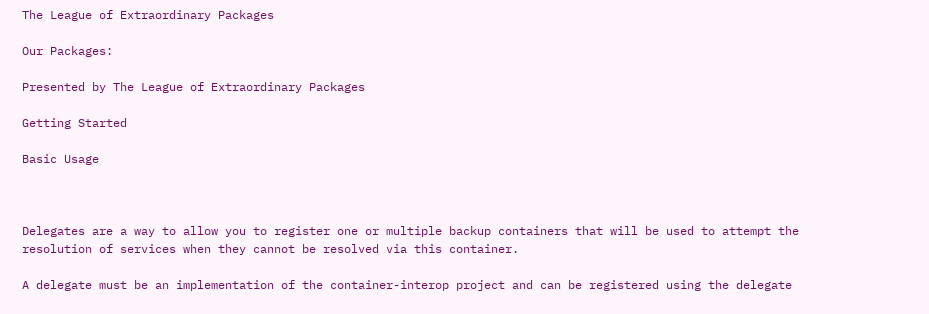The League of Extraordinary Packages

Our Packages:

Presented by The League of Extraordinary Packages

Getting Started

Basic Usage



Delegates are a way to allow you to register one or multiple backup containers that will be used to attempt the resolution of services when they cannot be resolved via this container.

A delegate must be an implementation of the container-interop project and can be registered using the delegate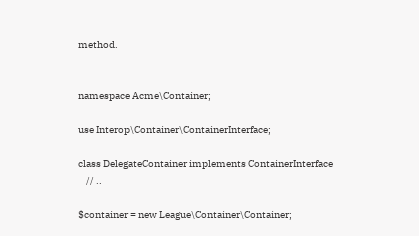method.


namespace Acme\Container;

use Interop\Container\ContainerInterface;

class DelegateContainer implements ContainerInterface
    // ..

$container = new League\Container\Container;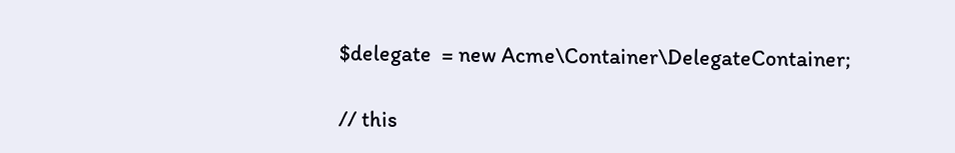$delegate  = new Acme\Container\DelegateContainer;

// this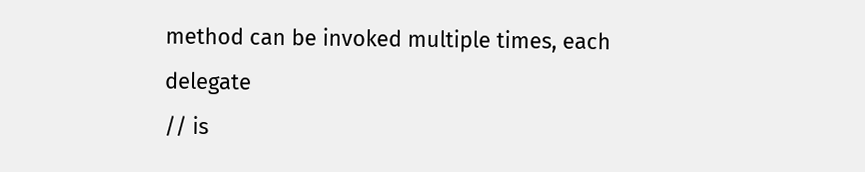method can be invoked multiple times, each delegate
// is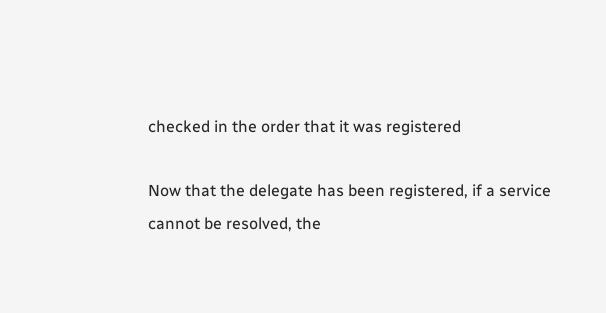checked in the order that it was registered

Now that the delegate has been registered, if a service cannot be resolved, the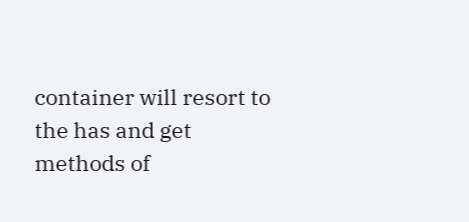container will resort to the has and get methods of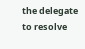the delegate to resolve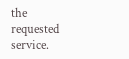the requested service.